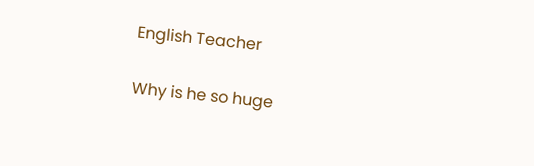English Teacher

Why is he so huge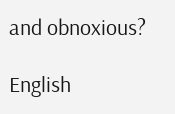and obnoxious?

English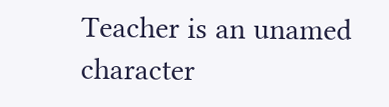Teacher is an unamed character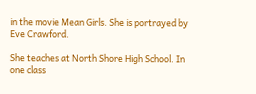in the movie Mean Girls. She is portrayed by Eve Crawford.

She teaches at North Shore High School. In one class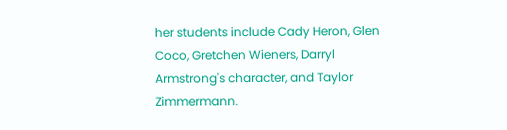her students include Cady Heron, Glen Coco, Gretchen Wieners, Darryl Armstrong's character, and Taylor Zimmermann.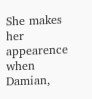She makes her appearence when Damian,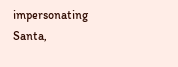impersonating Santa,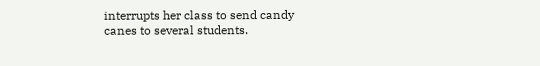interrupts her class to send candy canes to several students.